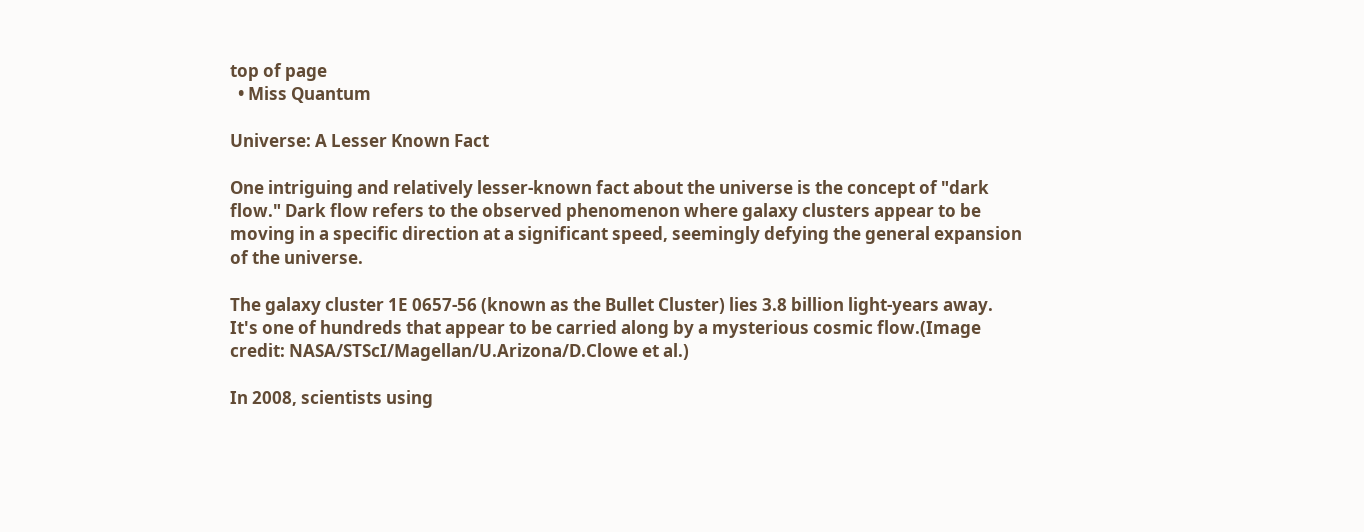top of page
  • Miss Quantum

Universe: A Lesser Known Fact

One intriguing and relatively lesser-known fact about the universe is the concept of "dark flow." Dark flow refers to the observed phenomenon where galaxy clusters appear to be moving in a specific direction at a significant speed, seemingly defying the general expansion of the universe.

The galaxy cluster 1E 0657-56 (known as the Bullet Cluster) lies 3.8 billion light-years away. It's one of hundreds that appear to be carried along by a mysterious cosmic flow.(Image credit: NASA/STScI/Magellan/U.Arizona/D.Clowe et al.)

In 2008, scientists using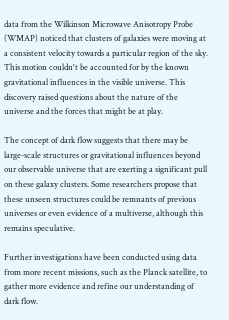data from the Wilkinson Microwave Anisotropy Probe (WMAP) noticed that clusters of galaxies were moving at a consistent velocity towards a particular region of the sky. This motion couldn't be accounted for by the known gravitational influences in the visible universe. This discovery raised questions about the nature of the universe and the forces that might be at play.

The concept of dark flow suggests that there may be large-scale structures or gravitational influences beyond our observable universe that are exerting a significant pull on these galaxy clusters. Some researchers propose that these unseen structures could be remnants of previous universes or even evidence of a multiverse, although this remains speculative.

Further investigations have been conducted using data from more recent missions, such as the Planck satellite, to gather more evidence and refine our understanding of dark flow.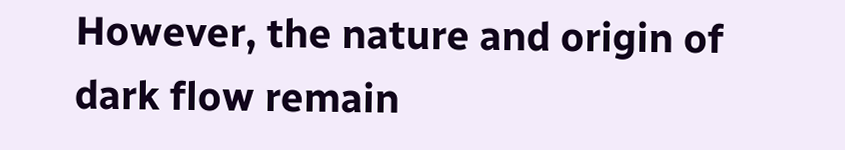However, the nature and origin of dark flow remain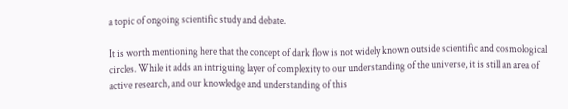a topic of ongoing scientific study and debate.

It is worth mentioning here that the concept of dark flow is not widely known outside scientific and cosmological circles. While it adds an intriguing layer of complexity to our understanding of the universe, it is still an area of active research, and our knowledge and understanding of this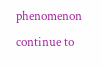phenomenon continue to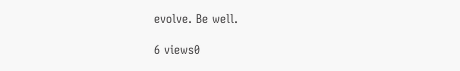evolve. Be well.

6 views0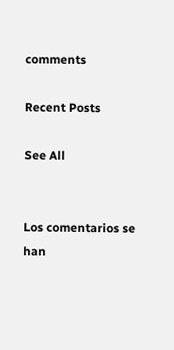comments

Recent Posts

See All


Los comentarios se han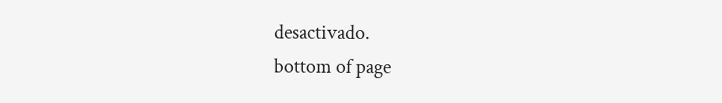desactivado.
bottom of page